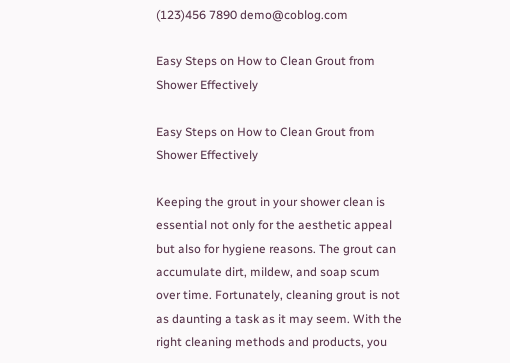(123)456 7890 demo@coblog.com

Easy Steps on How to Clean Grout from Shower Effectively

Easy Steps on How to Clean Grout from Shower Effectively

Keeping the grout in your shower clean is essential not only for the aesthetic appeal but also for hygiene reasons. The grout can accumulate dirt, mildew, and soap scum over time. Fortunately, cleaning grout is not as daunting a task as it may seem. With the right cleaning methods and products, you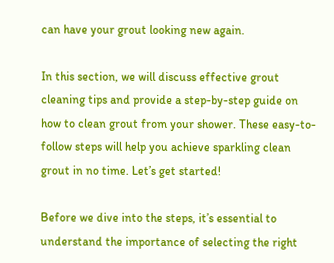can have your grout looking new again.

In this section, we will discuss effective grout cleaning tips and provide a step-by-step guide on how to clean grout from your shower. These easy-to-follow steps will help you achieve sparkling clean grout in no time. Let’s get started!

Before we dive into the steps, it’s essential to understand the importance of selecting the right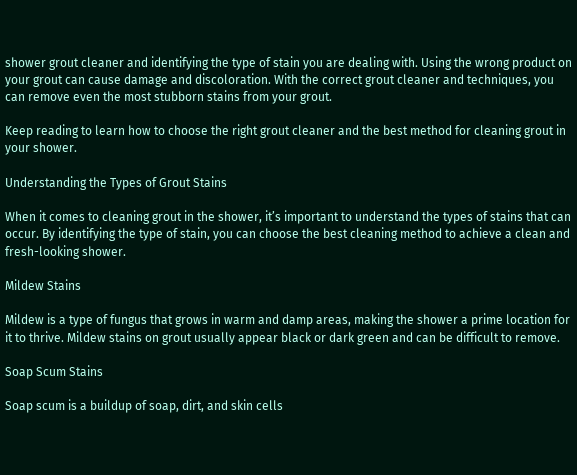shower grout cleaner and identifying the type of stain you are dealing with. Using the wrong product on your grout can cause damage and discoloration. With the correct grout cleaner and techniques, you can remove even the most stubborn stains from your grout.

Keep reading to learn how to choose the right grout cleaner and the best method for cleaning grout in your shower.

Understanding the Types of Grout Stains

When it comes to cleaning grout in the shower, it’s important to understand the types of stains that can occur. By identifying the type of stain, you can choose the best cleaning method to achieve a clean and fresh-looking shower.

Mildew Stains

Mildew is a type of fungus that grows in warm and damp areas, making the shower a prime location for it to thrive. Mildew stains on grout usually appear black or dark green and can be difficult to remove.

Soap Scum Stains

Soap scum is a buildup of soap, dirt, and skin cells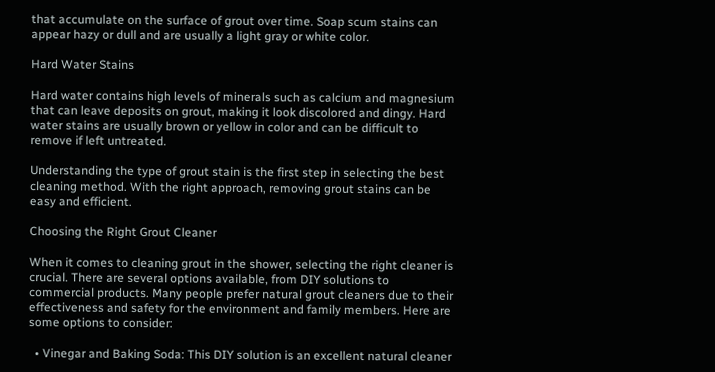that accumulate on the surface of grout over time. Soap scum stains can appear hazy or dull and are usually a light gray or white color.

Hard Water Stains

Hard water contains high levels of minerals such as calcium and magnesium that can leave deposits on grout, making it look discolored and dingy. Hard water stains are usually brown or yellow in color and can be difficult to remove if left untreated.

Understanding the type of grout stain is the first step in selecting the best cleaning method. With the right approach, removing grout stains can be easy and efficient.

Choosing the Right Grout Cleaner

When it comes to cleaning grout in the shower, selecting the right cleaner is crucial. There are several options available, from DIY solutions to commercial products. Many people prefer natural grout cleaners due to their effectiveness and safety for the environment and family members. Here are some options to consider:

  • Vinegar and Baking Soda: This DIY solution is an excellent natural cleaner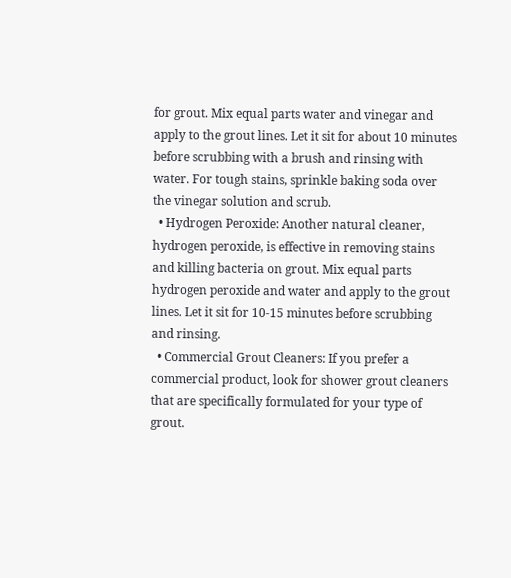for grout. Mix equal parts water and vinegar and apply to the grout lines. Let it sit for about 10 minutes before scrubbing with a brush and rinsing with water. For tough stains, sprinkle baking soda over the vinegar solution and scrub.
  • Hydrogen Peroxide: Another natural cleaner, hydrogen peroxide, is effective in removing stains and killing bacteria on grout. Mix equal parts hydrogen peroxide and water and apply to the grout lines. Let it sit for 10-15 minutes before scrubbing and rinsing.
  • Commercial Grout Cleaners: If you prefer a commercial product, look for shower grout cleaners that are specifically formulated for your type of grout.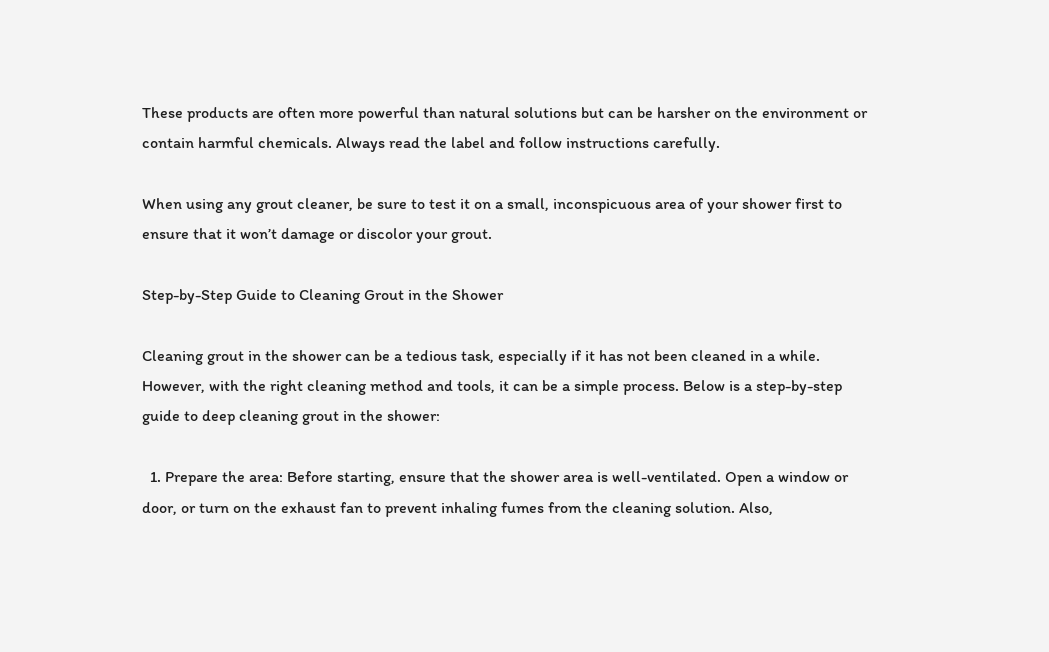These products are often more powerful than natural solutions but can be harsher on the environment or contain harmful chemicals. Always read the label and follow instructions carefully.

When using any grout cleaner, be sure to test it on a small, inconspicuous area of your shower first to ensure that it won’t damage or discolor your grout.

Step-by-Step Guide to Cleaning Grout in the Shower

Cleaning grout in the shower can be a tedious task, especially if it has not been cleaned in a while. However, with the right cleaning method and tools, it can be a simple process. Below is a step-by-step guide to deep cleaning grout in the shower:

  1. Prepare the area: Before starting, ensure that the shower area is well-ventilated. Open a window or door, or turn on the exhaust fan to prevent inhaling fumes from the cleaning solution. Also,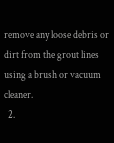remove any loose debris or dirt from the grout lines using a brush or vacuum cleaner.
  2.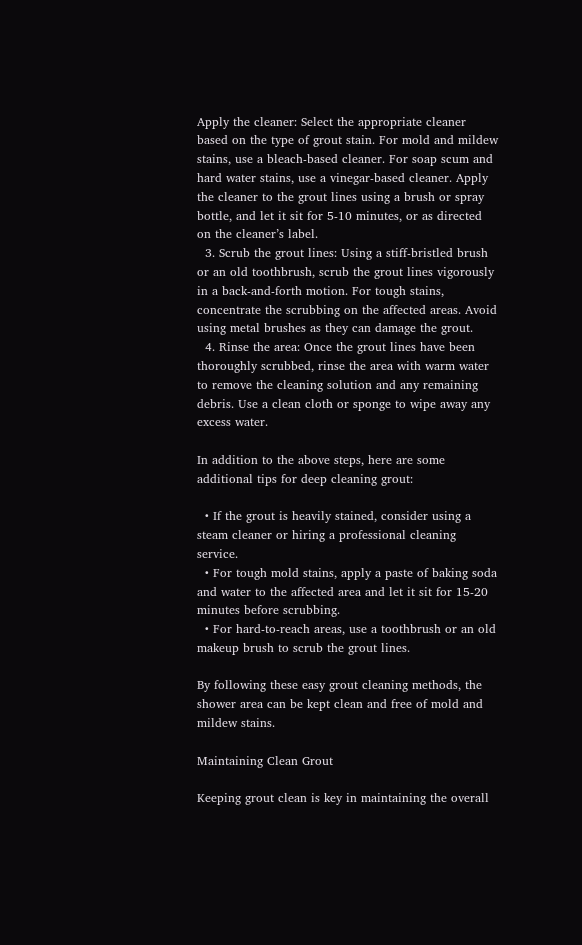Apply the cleaner: Select the appropriate cleaner based on the type of grout stain. For mold and mildew stains, use a bleach-based cleaner. For soap scum and hard water stains, use a vinegar-based cleaner. Apply the cleaner to the grout lines using a brush or spray bottle, and let it sit for 5-10 minutes, or as directed on the cleaner’s label.
  3. Scrub the grout lines: Using a stiff-bristled brush or an old toothbrush, scrub the grout lines vigorously in a back-and-forth motion. For tough stains, concentrate the scrubbing on the affected areas. Avoid using metal brushes as they can damage the grout.
  4. Rinse the area: Once the grout lines have been thoroughly scrubbed, rinse the area with warm water to remove the cleaning solution and any remaining debris. Use a clean cloth or sponge to wipe away any excess water.

In addition to the above steps, here are some additional tips for deep cleaning grout:

  • If the grout is heavily stained, consider using a steam cleaner or hiring a professional cleaning service.
  • For tough mold stains, apply a paste of baking soda and water to the affected area and let it sit for 15-20 minutes before scrubbing.
  • For hard-to-reach areas, use a toothbrush or an old makeup brush to scrub the grout lines.

By following these easy grout cleaning methods, the shower area can be kept clean and free of mold and mildew stains.

Maintaining Clean Grout

Keeping grout clean is key in maintaining the overall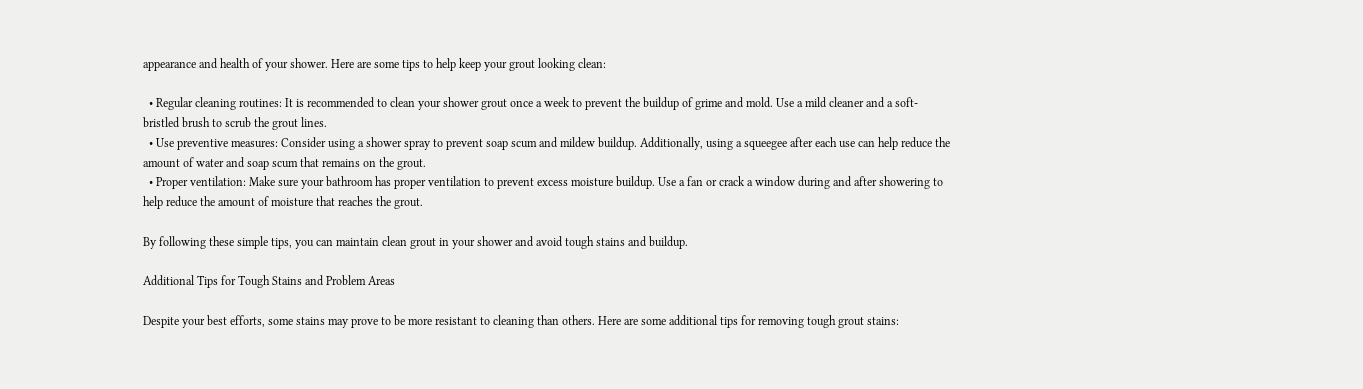appearance and health of your shower. Here are some tips to help keep your grout looking clean:

  • Regular cleaning routines: It is recommended to clean your shower grout once a week to prevent the buildup of grime and mold. Use a mild cleaner and a soft-bristled brush to scrub the grout lines.
  • Use preventive measures: Consider using a shower spray to prevent soap scum and mildew buildup. Additionally, using a squeegee after each use can help reduce the amount of water and soap scum that remains on the grout.
  • Proper ventilation: Make sure your bathroom has proper ventilation to prevent excess moisture buildup. Use a fan or crack a window during and after showering to help reduce the amount of moisture that reaches the grout.

By following these simple tips, you can maintain clean grout in your shower and avoid tough stains and buildup.

Additional Tips for Tough Stains and Problem Areas

Despite your best efforts, some stains may prove to be more resistant to cleaning than others. Here are some additional tips for removing tough grout stains: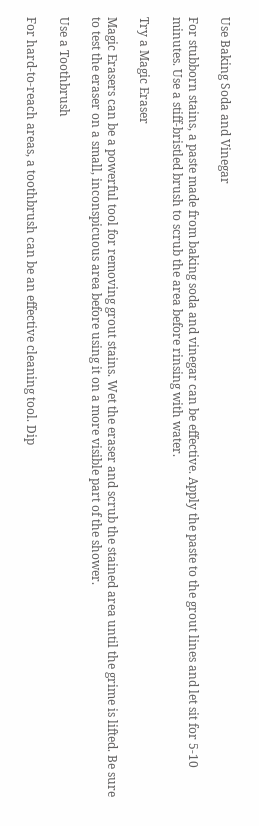Use Baking Soda and Vinegar

For stubborn stains, a paste made from baking soda and vinegar can be effective. Apply the paste to the grout lines and let sit for 5-10 minutes. Use a stiff-bristled brush to scrub the area before rinsing with water.

Try a Magic Eraser

Magic Erasers can be a powerful tool for removing grout stains. Wet the eraser and scrub the stained area until the grime is lifted. Be sure to test the eraser on a small, inconspicuous area before using it on a more visible part of the shower.

Use a Toothbrush

For hard-to-reach areas, a toothbrush can be an effective cleaning tool. Dip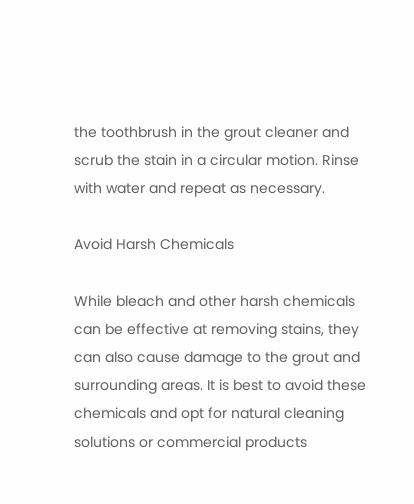the toothbrush in the grout cleaner and scrub the stain in a circular motion. Rinse with water and repeat as necessary.

Avoid Harsh Chemicals

While bleach and other harsh chemicals can be effective at removing stains, they can also cause damage to the grout and surrounding areas. It is best to avoid these chemicals and opt for natural cleaning solutions or commercial products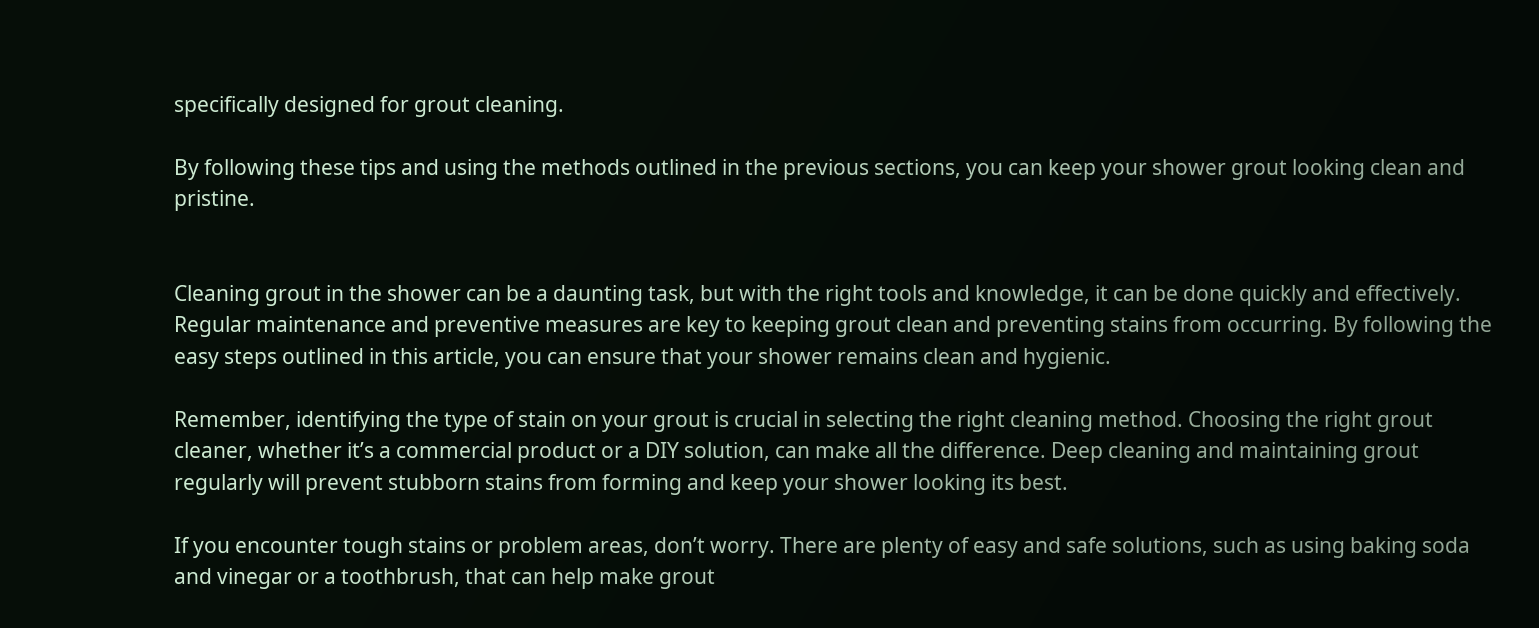specifically designed for grout cleaning.

By following these tips and using the methods outlined in the previous sections, you can keep your shower grout looking clean and pristine.


Cleaning grout in the shower can be a daunting task, but with the right tools and knowledge, it can be done quickly and effectively. Regular maintenance and preventive measures are key to keeping grout clean and preventing stains from occurring. By following the easy steps outlined in this article, you can ensure that your shower remains clean and hygienic.

Remember, identifying the type of stain on your grout is crucial in selecting the right cleaning method. Choosing the right grout cleaner, whether it’s a commercial product or a DIY solution, can make all the difference. Deep cleaning and maintaining grout regularly will prevent stubborn stains from forming and keep your shower looking its best.

If you encounter tough stains or problem areas, don’t worry. There are plenty of easy and safe solutions, such as using baking soda and vinegar or a toothbrush, that can help make grout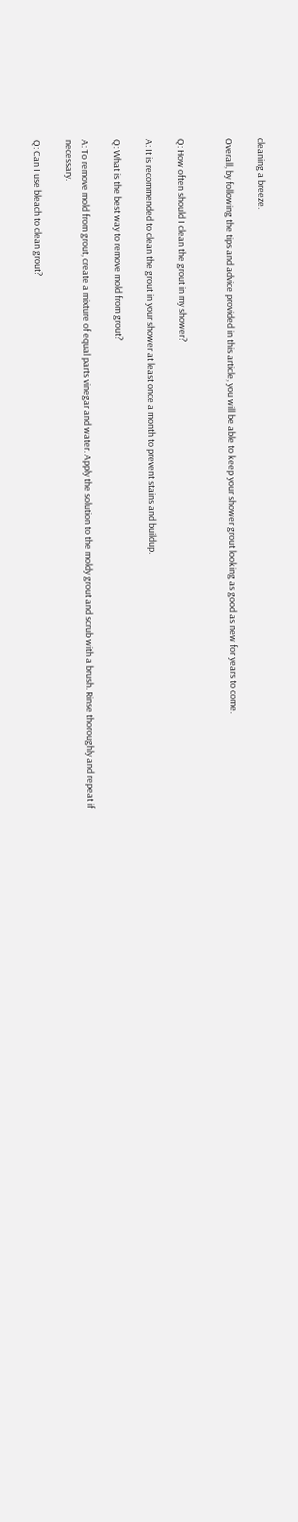cleaning a breeze.

Overall, by following the tips and advice provided in this article, you will be able to keep your shower grout looking as good as new for years to come.


Q: How often should I clean the grout in my shower?

A: It is recommended to clean the grout in your shower at least once a month to prevent stains and buildup.

Q: What is the best way to remove mold from grout?

A: To remove mold from grout, create a mixture of equal parts vinegar and water. Apply the solution to the moldy grout and scrub with a brush. Rinse thoroughly and repeat if necessary.

Q: Can I use bleach to clean grout?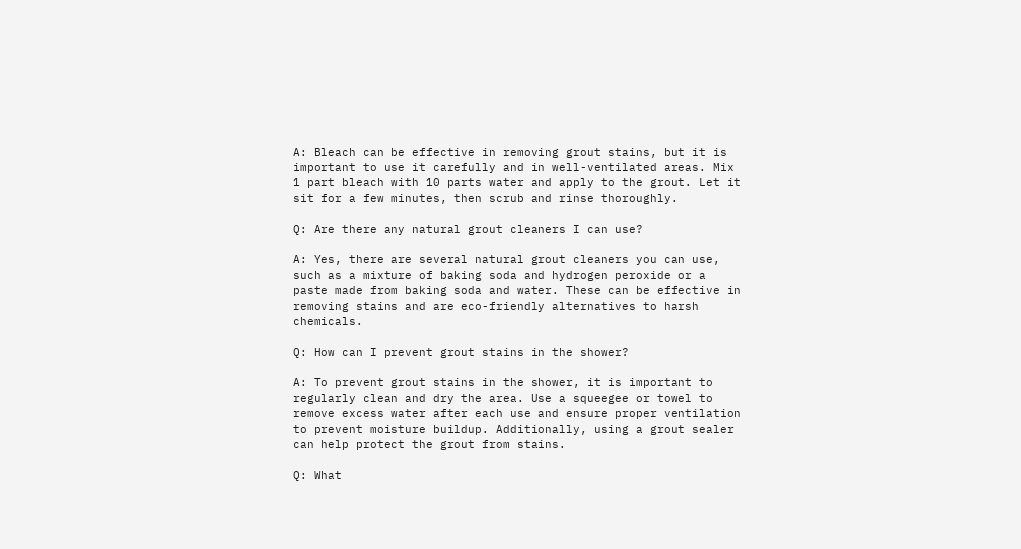A: Bleach can be effective in removing grout stains, but it is important to use it carefully and in well-ventilated areas. Mix 1 part bleach with 10 parts water and apply to the grout. Let it sit for a few minutes, then scrub and rinse thoroughly.

Q: Are there any natural grout cleaners I can use?

A: Yes, there are several natural grout cleaners you can use, such as a mixture of baking soda and hydrogen peroxide or a paste made from baking soda and water. These can be effective in removing stains and are eco-friendly alternatives to harsh chemicals.

Q: How can I prevent grout stains in the shower?

A: To prevent grout stains in the shower, it is important to regularly clean and dry the area. Use a squeegee or towel to remove excess water after each use and ensure proper ventilation to prevent moisture buildup. Additionally, using a grout sealer can help protect the grout from stains.

Q: What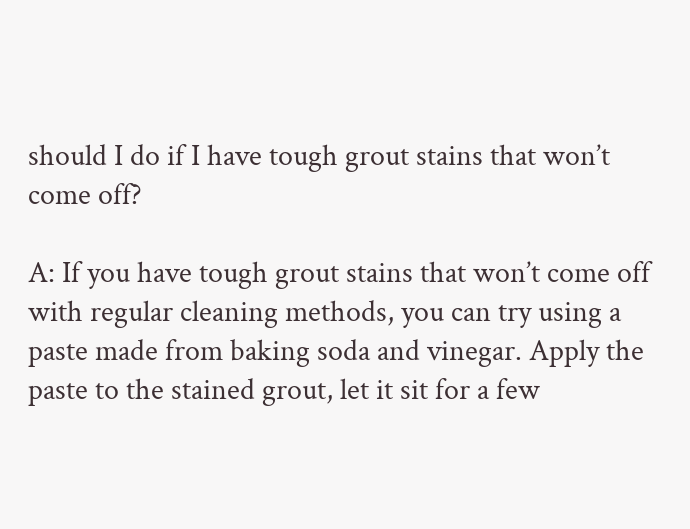should I do if I have tough grout stains that won’t come off?

A: If you have tough grout stains that won’t come off with regular cleaning methods, you can try using a paste made from baking soda and vinegar. Apply the paste to the stained grout, let it sit for a few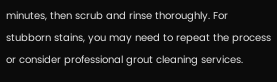minutes, then scrub and rinse thoroughly. For stubborn stains, you may need to repeat the process or consider professional grout cleaning services.